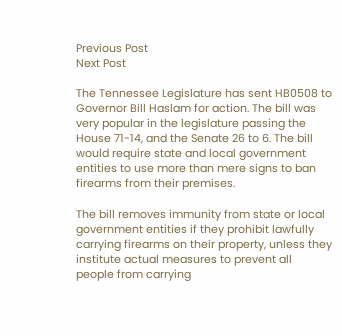Previous Post
Next Post

The Tennessee Legislature has sent HB0508 to Governor Bill Haslam for action. The bill was very popular in the legislature passing the House 71-14, and the Senate 26 to 6. The bill would require state and local government entities to use more than mere signs to ban firearms from their premises.

The bill removes immunity from state or local government entities if they prohibit lawfully carrying firearms on their property, unless they institute actual measures to prevent all people from carrying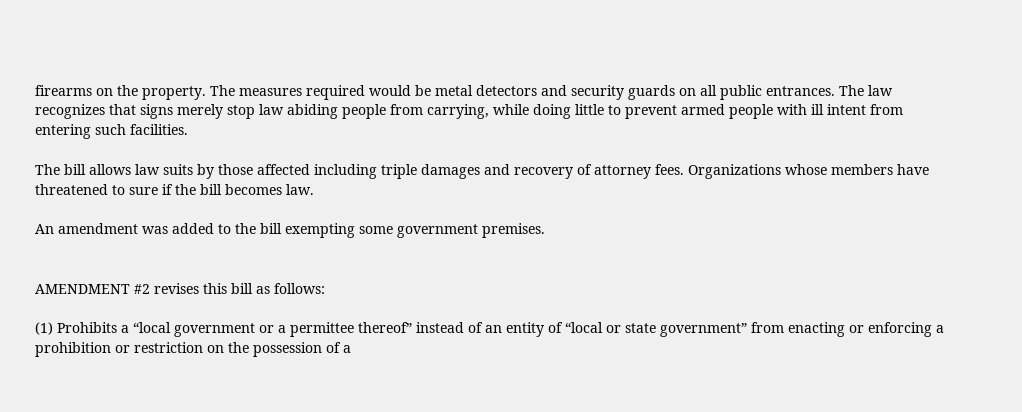firearms on the property. The measures required would be metal detectors and security guards on all public entrances. The law recognizes that signs merely stop law abiding people from carrying, while doing little to prevent armed people with ill intent from entering such facilities.

The bill allows law suits by those affected including triple damages and recovery of attorney fees. Organizations whose members have threatened to sure if the bill becomes law.

An amendment was added to the bill exempting some government premises.


AMENDMENT #2 revises this bill as follows:

(1) Prohibits a “local government or a permittee thereof” instead of an entity of “local or state government” from enacting or enforcing a prohibition or restriction on the possession of a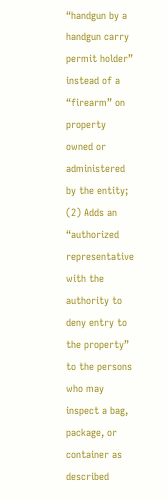“handgun by a handgun carry permit holder” instead of a “firearm” on property owned or administered by the entity;
(2) Adds an “authorized representative with the authority to deny entry to the property” to the persons who may inspect a bag, package, or container as described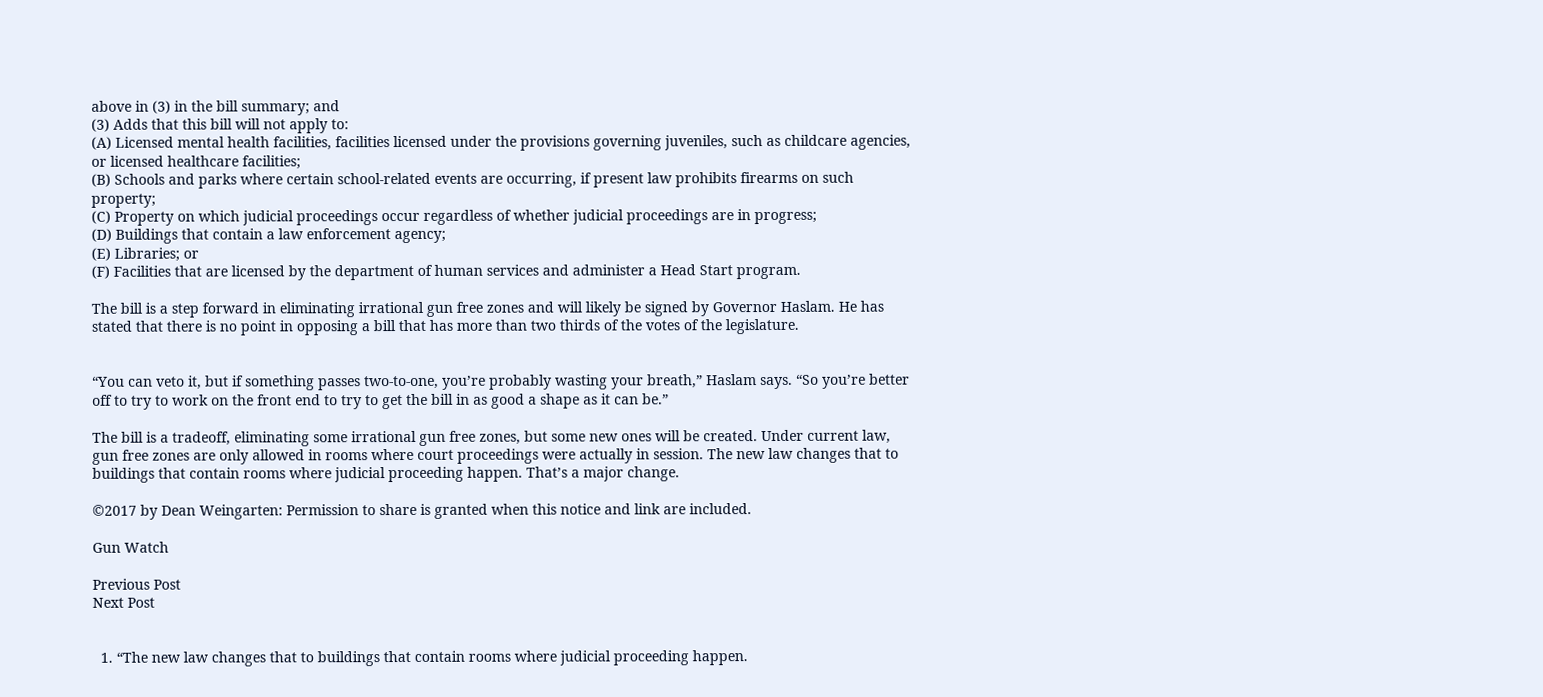above in (3) in the bill summary; and
(3) Adds that this bill will not apply to:
(A) Licensed mental health facilities, facilities licensed under the provisions governing juveniles, such as childcare agencies, or licensed healthcare facilities;
(B) Schools and parks where certain school-related events are occurring, if present law prohibits firearms on such property;
(C) Property on which judicial proceedings occur regardless of whether judicial proceedings are in progress;
(D) Buildings that contain a law enforcement agency;
(E) Libraries; or
(F) Facilities that are licensed by the department of human services and administer a Head Start program.

The bill is a step forward in eliminating irrational gun free zones and will likely be signed by Governor Haslam. He has stated that there is no point in opposing a bill that has more than two thirds of the votes of the legislature.


“You can veto it, but if something passes two-to-one, you’re probably wasting your breath,” Haslam says. “So you’re better off to try to work on the front end to try to get the bill in as good a shape as it can be.”

The bill is a tradeoff, eliminating some irrational gun free zones, but some new ones will be created. Under current law, gun free zones are only allowed in rooms where court proceedings were actually in session. The new law changes that to buildings that contain rooms where judicial proceeding happen. That’s a major change.

©2017 by Dean Weingarten: Permission to share is granted when this notice and link are included.

Gun Watch

Previous Post
Next Post


  1. “The new law changes that to buildings that contain rooms where judicial proceeding happen.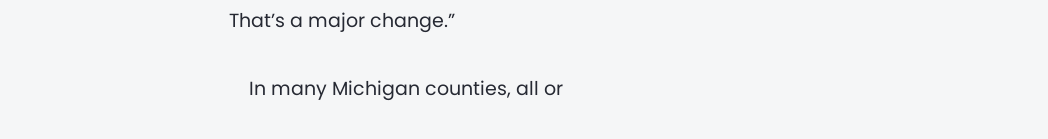That’s a major change.”

    In many Michigan counties, all or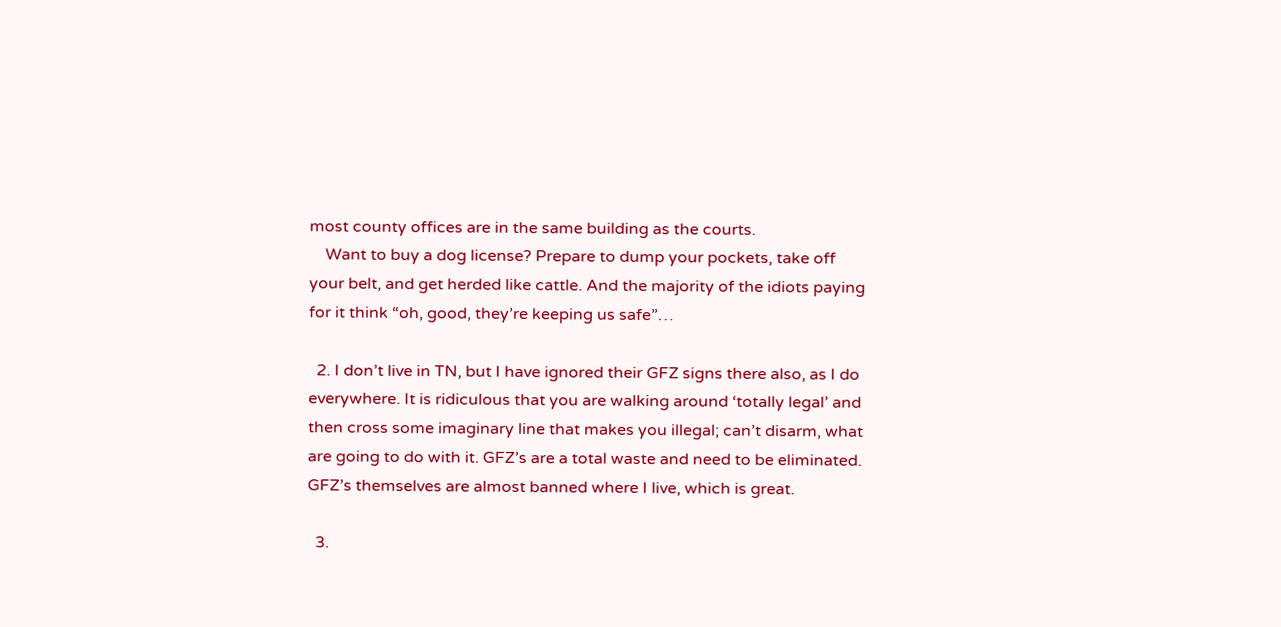most county offices are in the same building as the courts.
    Want to buy a dog license? Prepare to dump your pockets, take off your belt, and get herded like cattle. And the majority of the idiots paying for it think “oh, good, they’re keeping us safe”…

  2. I don’t live in TN, but I have ignored their GFZ signs there also, as I do everywhere. It is ridiculous that you are walking around ‘totally legal’ and then cross some imaginary line that makes you illegal; can’t disarm, what are going to do with it. GFZ’s are a total waste and need to be eliminated. GFZ’s themselves are almost banned where I live, which is great.

  3.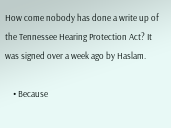How come nobody has done a write up of the Tennessee Hearing Protection Act? It was signed over a week ago by Haslam.

    • Because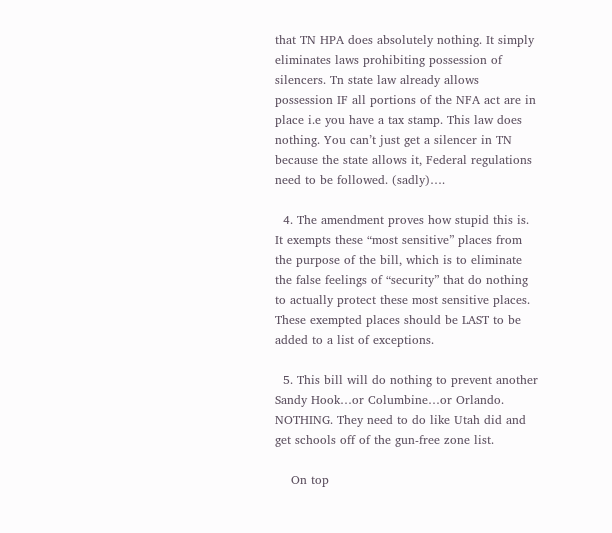that TN HPA does absolutely nothing. It simply eliminates laws prohibiting possession of silencers. Tn state law already allows possession IF all portions of the NFA act are in place i.e you have a tax stamp. This law does nothing. You can’t just get a silencer in TN because the state allows it, Federal regulations need to be followed. (sadly)….

  4. The amendment proves how stupid this is. It exempts these “most sensitive” places from the purpose of the bill, which is to eliminate the false feelings of “security” that do nothing to actually protect these most sensitive places. These exempted places should be LAST to be added to a list of exceptions.

  5. This bill will do nothing to prevent another Sandy Hook…or Columbine…or Orlando. NOTHING. They need to do like Utah did and get schools off of the gun-free zone list.

    On top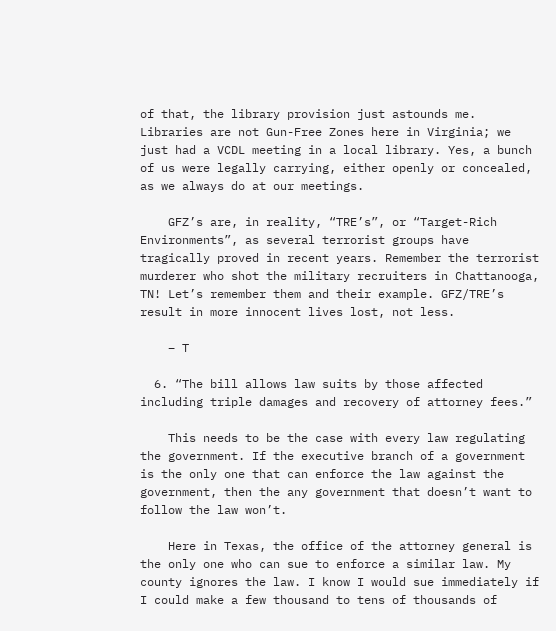of that, the library provision just astounds me. Libraries are not Gun-Free Zones here in Virginia; we just had a VCDL meeting in a local library. Yes, a bunch of us were legally carrying, either openly or concealed, as we always do at our meetings.

    GFZ’s are, in reality, “TRE’s”, or “Target-Rich Environments”, as several terrorist groups have tragically proved in recent years. Remember the terrorist murderer who shot the military recruiters in Chattanooga, TN! Let’s remember them and their example. GFZ/TRE’s result in more innocent lives lost, not less.

    – T

  6. “The bill allows law suits by those affected including triple damages and recovery of attorney fees.”

    This needs to be the case with every law regulating the government. If the executive branch of a government is the only one that can enforce the law against the government, then the any government that doesn’t want to follow the law won’t.

    Here in Texas, the office of the attorney general is the only one who can sue to enforce a similar law. My county ignores the law. I know I would sue immediately if I could make a few thousand to tens of thousands of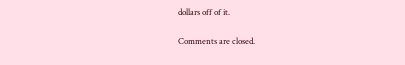dollars off of it.

Comments are closed.